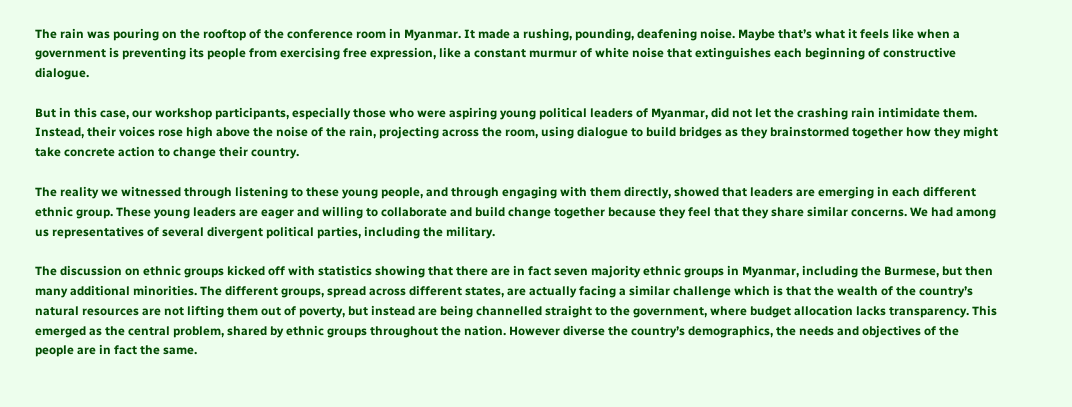The rain was pouring on the rooftop of the conference room in Myanmar. It made a rushing, pounding, deafening noise. Maybe that’s what it feels like when a government is preventing its people from exercising free expression, like a constant murmur of white noise that extinguishes each beginning of constructive dialogue.

But in this case, our workshop participants, especially those who were aspiring young political leaders of Myanmar, did not let the crashing rain intimidate them. Instead, their voices rose high above the noise of the rain, projecting across the room, using dialogue to build bridges as they brainstormed together how they might take concrete action to change their country.

The reality we witnessed through listening to these young people, and through engaging with them directly, showed that leaders are emerging in each different ethnic group. These young leaders are eager and willing to collaborate and build change together because they feel that they share similar concerns. We had among us representatives of several divergent political parties, including the military.

The discussion on ethnic groups kicked off with statistics showing that there are in fact seven majority ethnic groups in Myanmar, including the Burmese, but then many additional minorities. The different groups, spread across different states, are actually facing a similar challenge which is that the wealth of the country’s natural resources are not lifting them out of poverty, but instead are being channelled straight to the government, where budget allocation lacks transparency. This emerged as the central problem, shared by ethnic groups throughout the nation. However diverse the country’s demographics, the needs and objectives of the people are in fact the same.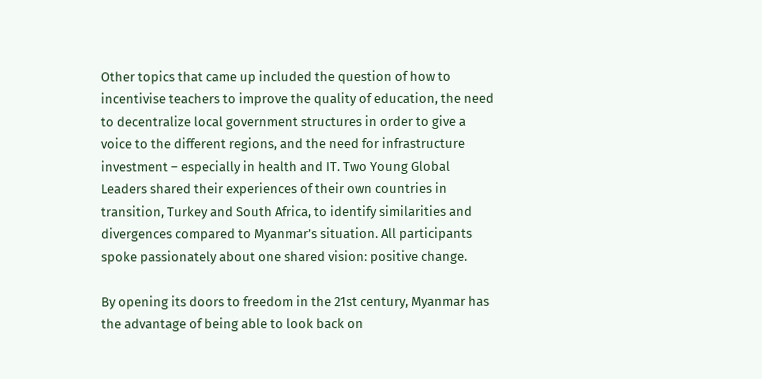Other topics that came up included the question of how to incentivise teachers to improve the quality of education, the need to decentralize local government structures in order to give a voice to the different regions, and the need for infrastructure investment – especially in health and IT. Two Young Global Leaders shared their experiences of their own countries in transition, Turkey and South Africa, to identify similarities and divergences compared to Myanmar’s situation. All participants spoke passionately about one shared vision: positive change.

By opening its doors to freedom in the 21st century, Myanmar has the advantage of being able to look back on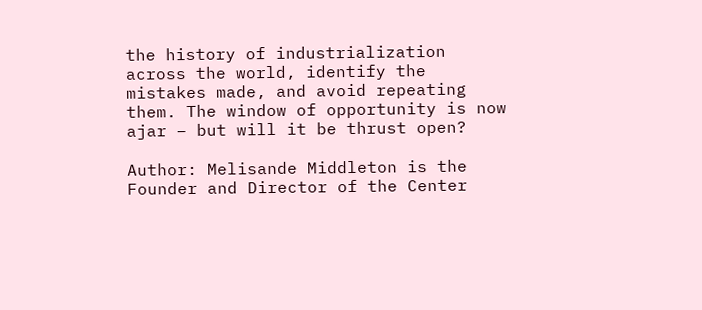the history of industrialization across the world, identify the mistakes made, and avoid repeating them. The window of opportunity is now ajar – but will it be thrust open?

Author: Melisande Middleton is the Founder and Director of the Center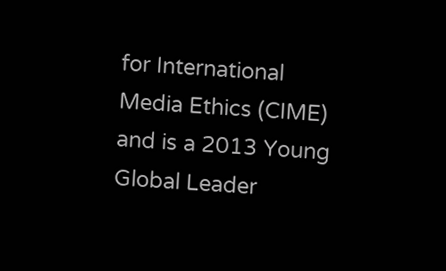for International Media Ethics (CIME) and is a 2013 Young Global Leader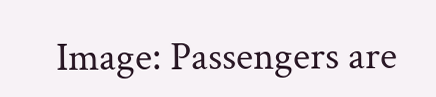Image: Passengers are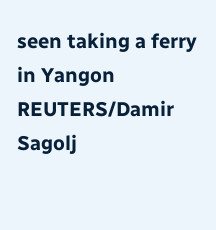seen taking a ferry in Yangon REUTERS/Damir Sagolj